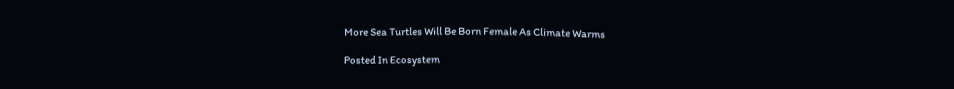More Sea Turtles Will Be Born Female As Climate Warms

Posted In Ecosystem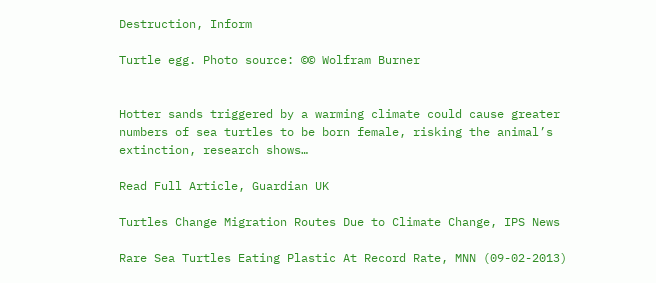Destruction, Inform

Turtle egg. Photo source: ©© Wolfram Burner


Hotter sands triggered by a warming climate could cause greater numbers of sea turtles to be born female, risking the animal’s extinction, research shows…

Read Full Article, Guardian UK

Turtles Change Migration Routes Due to Climate Change, IPS News

Rare Sea Turtles Eating Plastic At Record Rate, MNN (09-02-2013)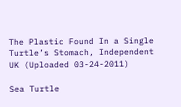The Plastic Found In a Single Turtle’s Stomach, Independent UK (Uploaded 03-24-2011)

Sea Turtle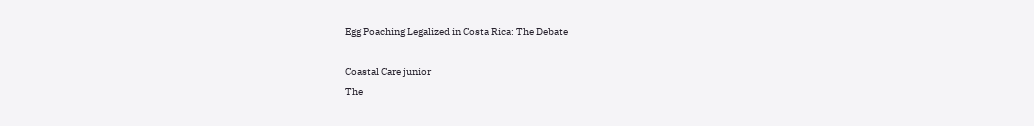Egg Poaching Legalized in Costa Rica: The Debate

Coastal Care junior
The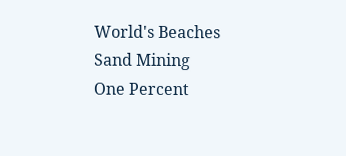World's Beaches
Sand Mining
One Percent